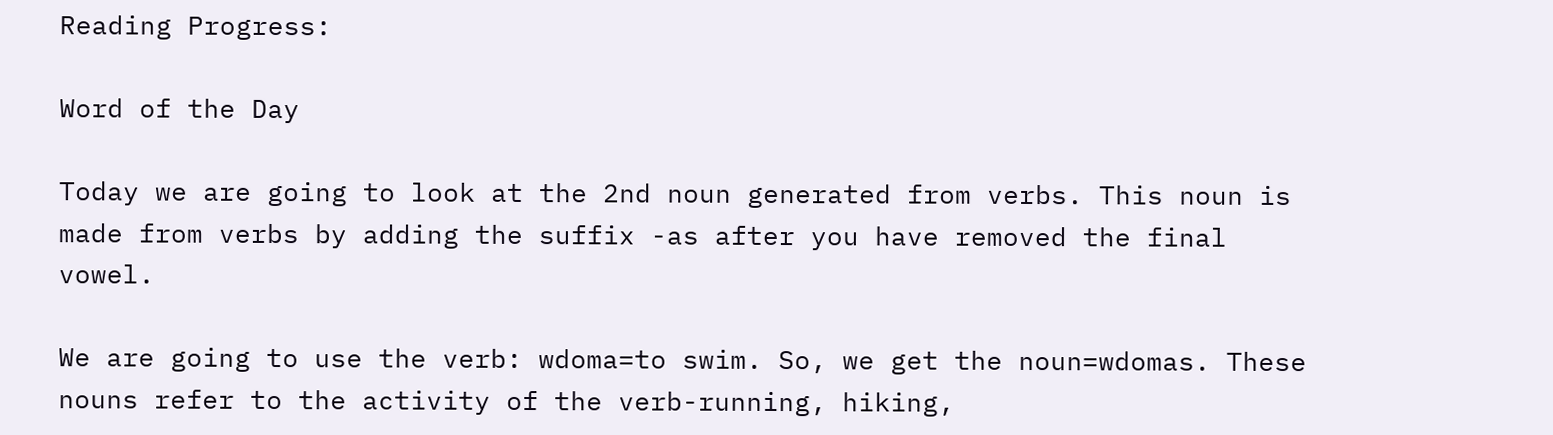Reading Progress:

Word of the Day

Today we are going to look at the 2nd noun generated from verbs. This noun is made from verbs by adding the suffix -as after you have removed the final vowel.

We are going to use the verb: wdoma=to swim. So, we get the noun=wdomas. These nouns refer to the activity of the verb-running, hiking,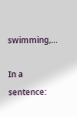swimming,…

In a sentence: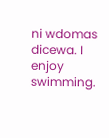ni wdomas dicewa. I enjoy swimming.